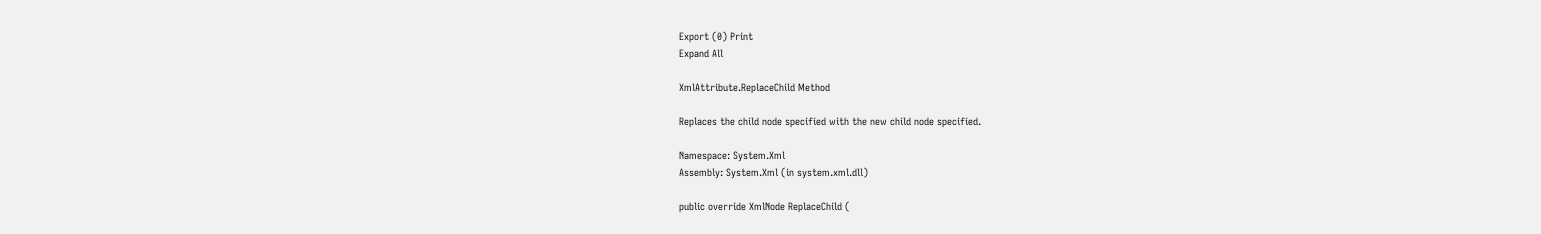Export (0) Print
Expand All

XmlAttribute.ReplaceChild Method

Replaces the child node specified with the new child node specified.

Namespace: System.Xml
Assembly: System.Xml (in system.xml.dll)

public override XmlNode ReplaceChild (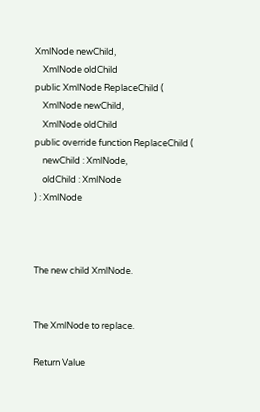XmlNode newChild,
    XmlNode oldChild
public XmlNode ReplaceChild (
    XmlNode newChild,
    XmlNode oldChild
public override function ReplaceChild (
    newChild : XmlNode,
    oldChild : XmlNode
) : XmlNode



The new child XmlNode.


The XmlNode to replace.

Return Value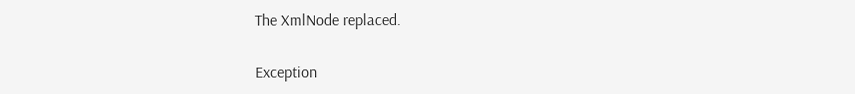The XmlNode replaced.

Exception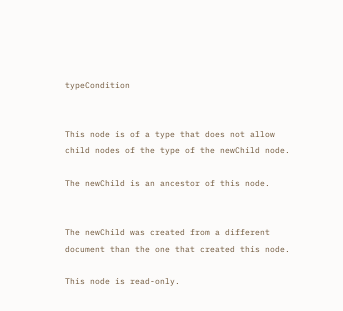typeCondition


This node is of a type that does not allow child nodes of the type of the newChild node.

The newChild is an ancestor of this node.


The newChild was created from a different document than the one that created this node.

This node is read-only.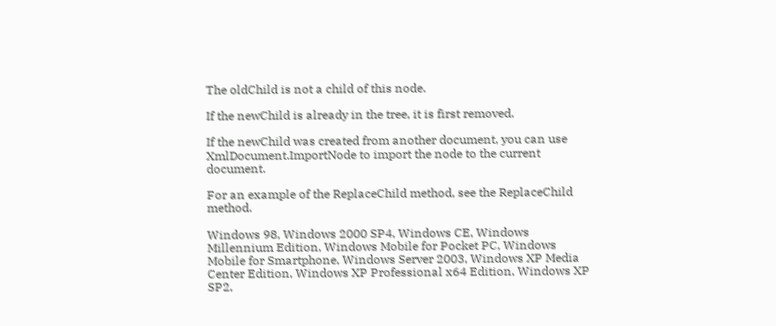The oldChild is not a child of this node.

If the newChild is already in the tree, it is first removed.

If the newChild was created from another document, you can use XmlDocument.ImportNode to import the node to the current document.

For an example of the ReplaceChild method, see the ReplaceChild method.

Windows 98, Windows 2000 SP4, Windows CE, Windows Millennium Edition, Windows Mobile for Pocket PC, Windows Mobile for Smartphone, Windows Server 2003, Windows XP Media Center Edition, Windows XP Professional x64 Edition, Windows XP SP2,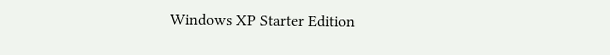Windows XP Starter Edition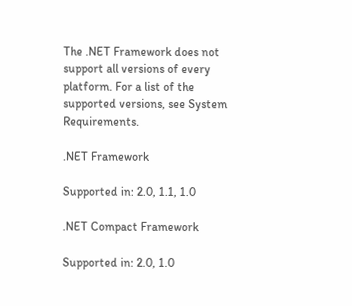The .NET Framework does not support all versions of every platform. For a list of the supported versions, see System Requirements.

.NET Framework

Supported in: 2.0, 1.1, 1.0

.NET Compact Framework

Supported in: 2.0, 1.0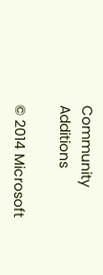Community Additions

© 2014 Microsoft